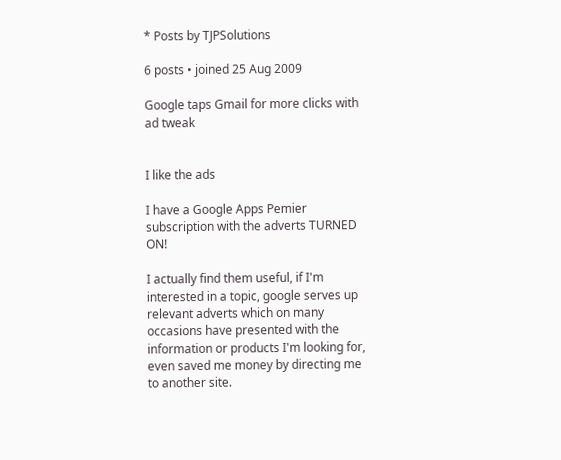* Posts by TJPSolutions

6 posts • joined 25 Aug 2009

Google taps Gmail for more clicks with ad tweak


I like the ads

I have a Google Apps Pemier subscription with the adverts TURNED ON!

I actually find them useful, if I'm interested in a topic, google serves up relevant adverts which on many occasions have presented with the information or products I'm looking for, even saved me money by directing me to another site.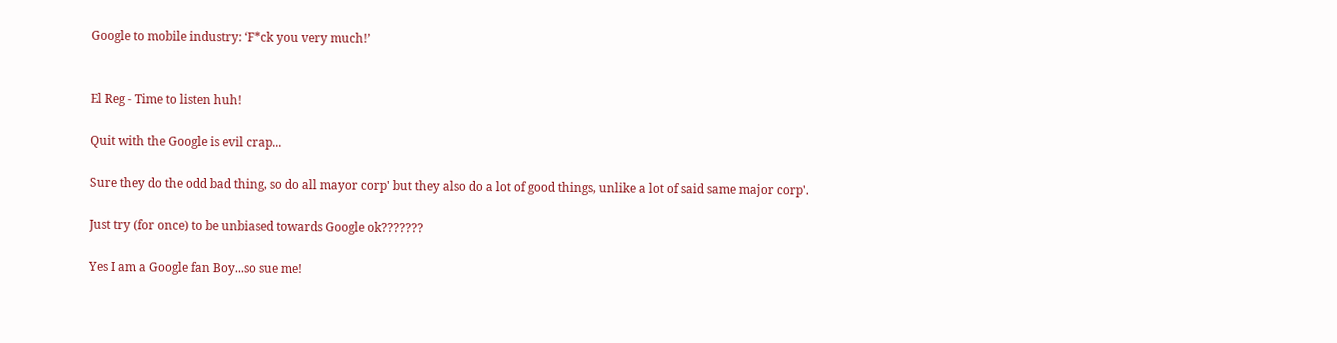Google to mobile industry: ‘F*ck you very much!’


El Reg - Time to listen huh!

Quit with the Google is evil crap...

Sure they do the odd bad thing, so do all mayor corp' but they also do a lot of good things, unlike a lot of said same major corp'.

Just try (for once) to be unbiased towards Google ok???????

Yes I am a Google fan Boy...so sue me!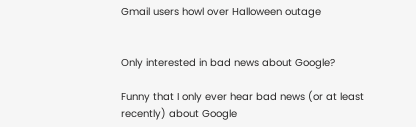Gmail users howl over Halloween outage


Only interested in bad news about Google?

Funny that I only ever hear bad news (or at least recently) about Google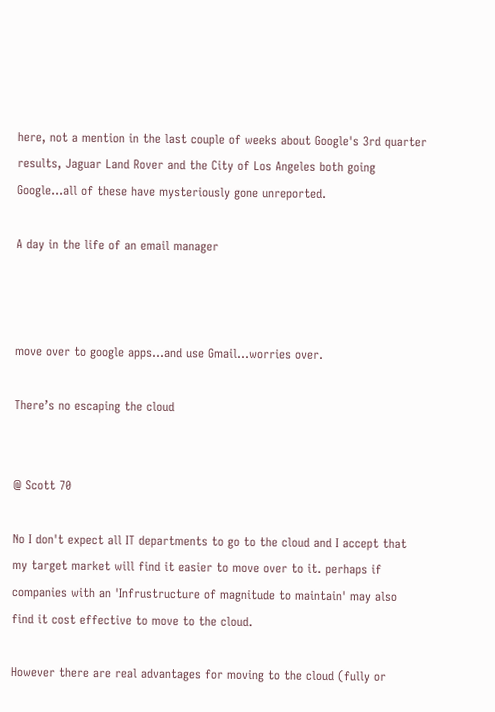here, not a mention in the last couple of weeks about Google's 3rd quarter results, Jaguar Land Rover and the City of Los Angeles both going Google...all of these have mysteriously gone unreported.

A day in the life of an email manager



move over to google apps...and use Gmail...worries over.

There’s no escaping the cloud


@ Scott 70

No I don't expect all IT departments to go to the cloud and I accept that my target market will find it easier to move over to it. perhaps if companies with an 'Infrustructure of magnitude to maintain' may also find it cost effective to move to the cloud.

However there are real advantages for moving to the cloud (fully or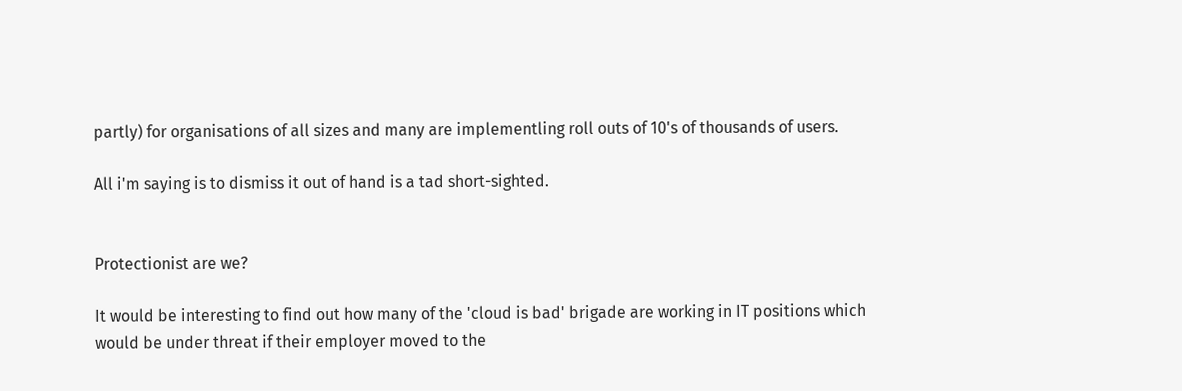partly) for organisations of all sizes and many are implementling roll outs of 10's of thousands of users.

All i'm saying is to dismiss it out of hand is a tad short-sighted.


Protectionist are we?

It would be interesting to find out how many of the 'cloud is bad' brigade are working in IT positions which would be under threat if their employer moved to the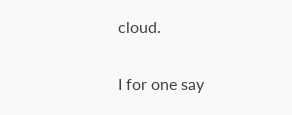cloud.

I for one say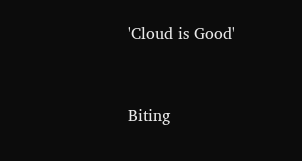'Cloud is Good'


Biting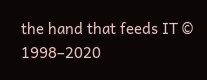the hand that feeds IT © 1998–2020